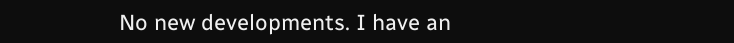No new developments. I have an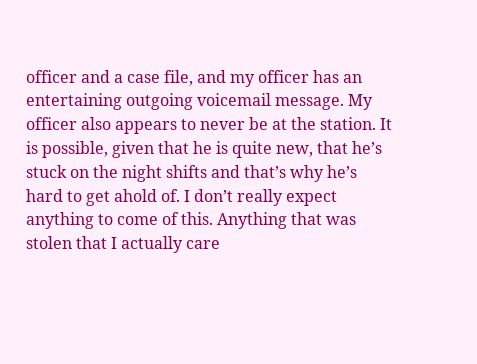officer and a case file, and my officer has an entertaining outgoing voicemail message. My officer also appears to never be at the station. It is possible, given that he is quite new, that he’s stuck on the night shifts and that’s why he’s hard to get ahold of. I don’t really expect anything to come of this. Anything that was stolen that I actually care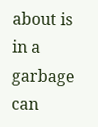about is in a garbage can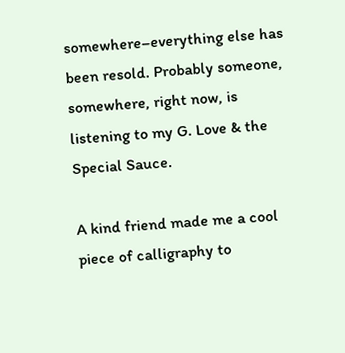somewhere–everything else has been resold. Probably someone, somewhere, right now, is listening to my G. Love & the Special Sauce.

A kind friend made me a cool piece of calligraphy to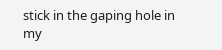stick in the gaping hole in my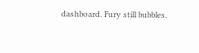dashboard. Fury still bubbles.